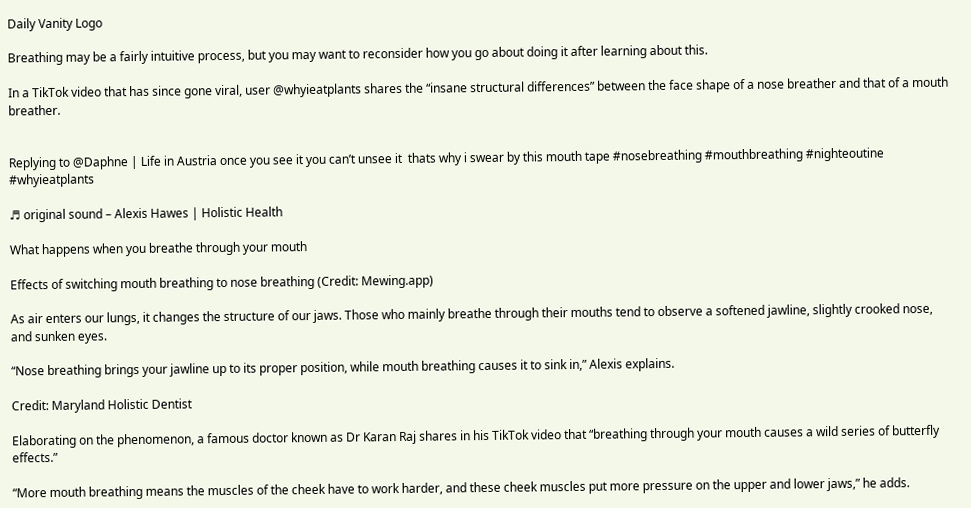Daily Vanity Logo

Breathing may be a fairly intuitive process, but you may want to reconsider how you go about doing it after learning about this.

In a TikTok video that has since gone viral, user @whyieatplants shares the “insane structural differences” between the face shape of a nose breather and that of a mouth breather.


Replying to @Daphne | Life in Austria once you see it you can’t unsee it  thats why i swear by this mouth tape #nosebreathing #mouthbreathing #nighteoutine #whyieatplants

♬ original sound – Alexis Hawes | Holistic Health

What happens when you breathe through your mouth

Effects of switching mouth breathing to nose breathing (Credit: Mewing.app)

As air enters our lungs, it changes the structure of our jaws. Those who mainly breathe through their mouths tend to observe a softened jawline, slightly crooked nose, and sunken eyes.

“Nose breathing brings your jawline up to its proper position, while mouth breathing causes it to sink in,” Alexis explains.

Credit: Maryland Holistic Dentist

Elaborating on the phenomenon, a famous doctor known as Dr Karan Raj shares in his TikTok video that “breathing through your mouth causes a wild series of butterfly effects.”

“More mouth breathing means the muscles of the cheek have to work harder, and these cheek muscles put more pressure on the upper and lower jaws,” he adds.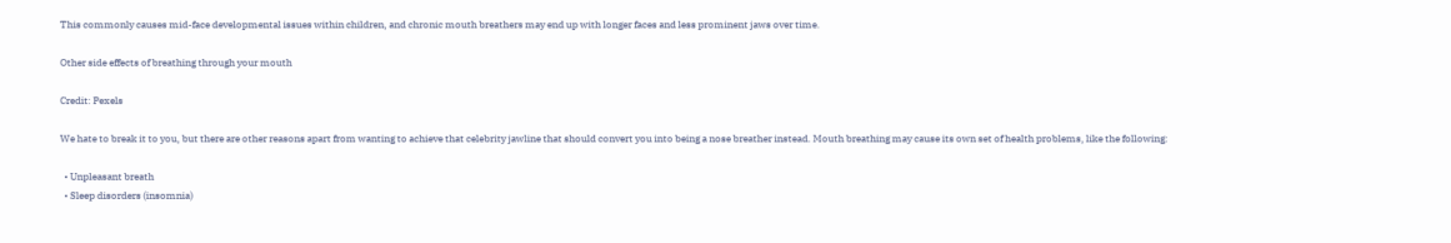This commonly causes mid-face developmental issues within children, and chronic mouth breathers may end up with longer faces and less prominent jaws over time.

Other side effects of breathing through your mouth

Credit: Pexels

We hate to break it to you, but there are other reasons apart from wanting to achieve that celebrity jawline that should convert you into being a nose breather instead. Mouth breathing may cause its own set of health problems, like the following:

  • Unpleasant breath
  • Sleep disorders (insomnia)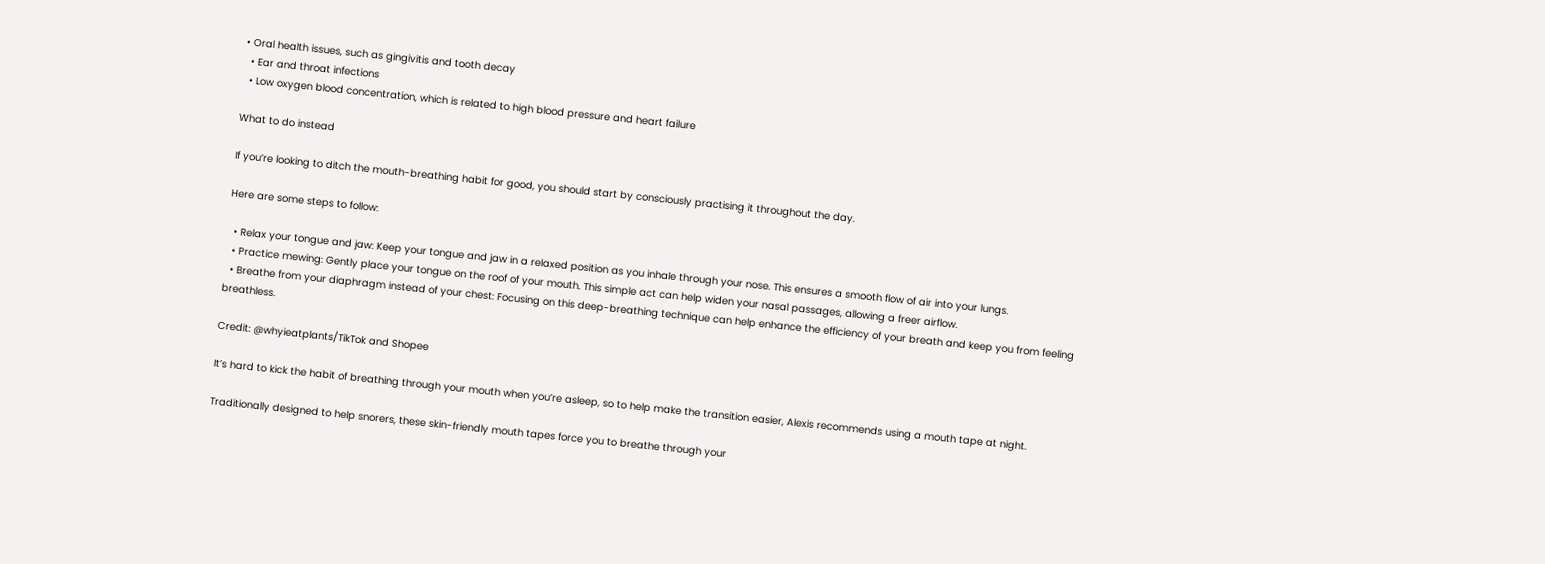• Oral health issues, such as gingivitis and tooth decay
  • Ear and throat infections
  • Low oxygen blood concentration, which is related to high blood pressure and heart failure

What to do instead

If you’re looking to ditch the mouth-breathing habit for good, you should start by consciously practising it throughout the day.

Here are some steps to follow:

  • Relax your tongue and jaw: Keep your tongue and jaw in a relaxed position as you inhale through your nose. This ensures a smooth flow of air into your lungs.
  • Practice mewing: Gently place your tongue on the roof of your mouth. This simple act can help widen your nasal passages, allowing a freer airflow.
  • Breathe from your diaphragm instead of your chest: Focusing on this deep-breathing technique can help enhance the efficiency of your breath and keep you from feeling breathless.

Credit: @whyieatplants/TikTok and Shopee

It’s hard to kick the habit of breathing through your mouth when you’re asleep, so to help make the transition easier, Alexis recommends using a mouth tape at night.

Traditionally designed to help snorers, these skin-friendly mouth tapes force you to breathe through your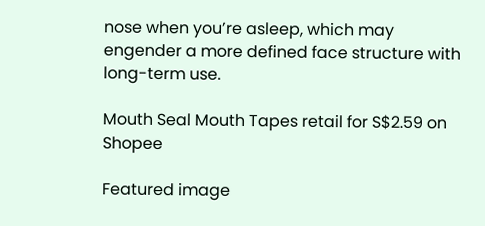nose when you’re asleep, which may engender a more defined face structure with long-term use.

Mouth Seal Mouth Tapes retail for S$2.59 on Shopee

Featured image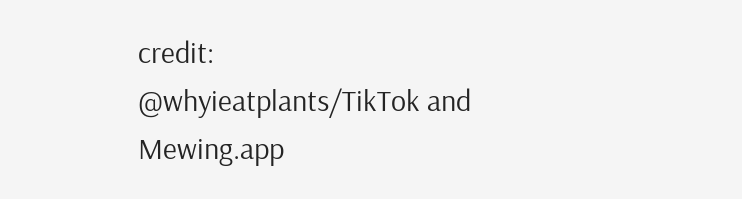credit: @whyieatplants/TikTok and Mewing.app